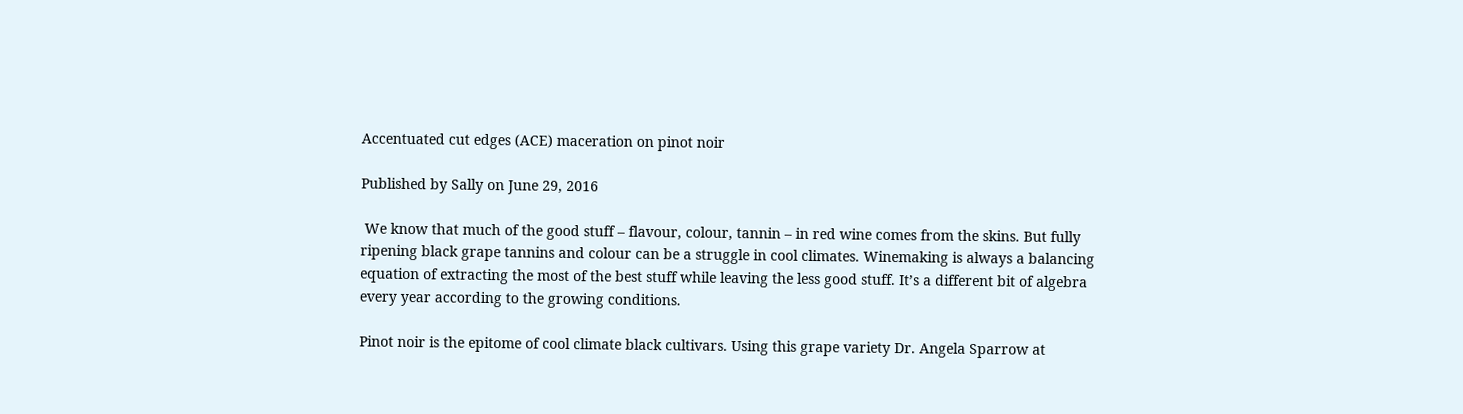Accentuated cut edges (ACE) maceration on pinot noir

Published by Sally on June 29, 2016

 We know that much of the good stuff – flavour, colour, tannin – in red wine comes from the skins. But fully ripening black grape tannins and colour can be a struggle in cool climates. Winemaking is always a balancing equation of extracting the most of the best stuff while leaving the less good stuff. It’s a different bit of algebra every year according to the growing conditions.

Pinot noir is the epitome of cool climate black cultivars. Using this grape variety Dr. Angela Sparrow at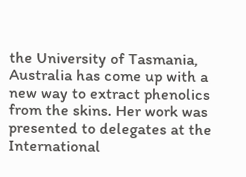the University of Tasmania, Australia has come up with a new way to extract phenolics from the skins. Her work was presented to delegates at the International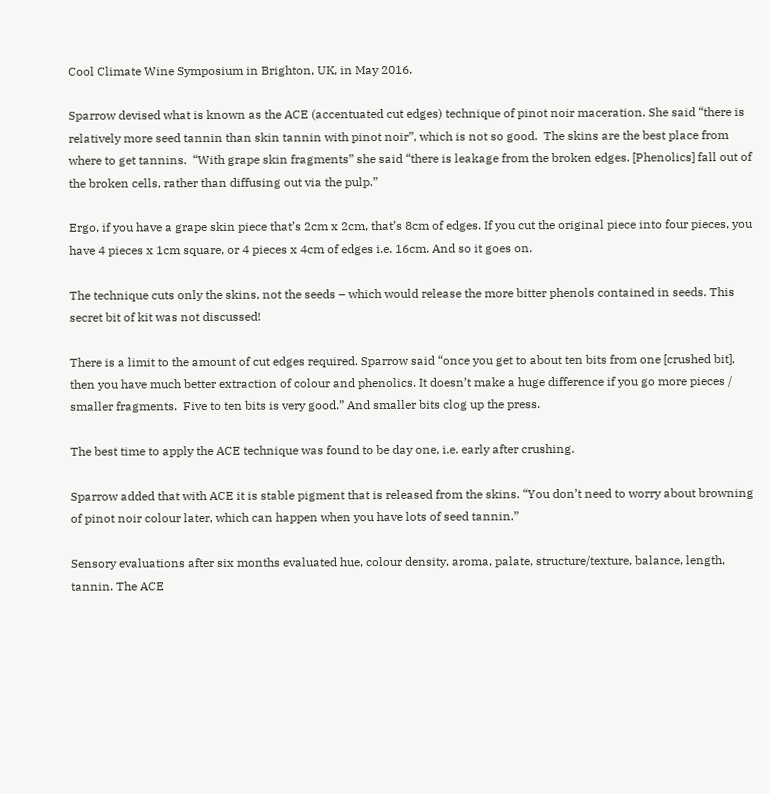Cool Climate Wine Symposium in Brighton, UK, in May 2016.

Sparrow devised what is known as the ACE (accentuated cut edges) technique of pinot noir maceration. She said “there is relatively more seed tannin than skin tannin with pinot noir”, which is not so good.  The skins are the best place from where to get tannins.  “With grape skin fragments” she said “there is leakage from the broken edges. [Phenolics] fall out of the broken cells, rather than diffusing out via the pulp.”

Ergo, if you have a grape skin piece that’s 2cm x 2cm, that’s 8cm of edges. If you cut the original piece into four pieces, you have 4 pieces x 1cm square, or 4 pieces x 4cm of edges i.e. 16cm. And so it goes on.

The technique cuts only the skins, not the seeds – which would release the more bitter phenols contained in seeds. This secret bit of kit was not discussed!

There is a limit to the amount of cut edges required. Sparrow said “once you get to about ten bits from one [crushed bit], then you have much better extraction of colour and phenolics. It doesn’t make a huge difference if you go more pieces / smaller fragments.  Five to ten bits is very good.” And smaller bits clog up the press.

The best time to apply the ACE technique was found to be day one, i.e. early after crushing.

Sparrow added that with ACE it is stable pigment that is released from the skins. “You don’t need to worry about browning of pinot noir colour later, which can happen when you have lots of seed tannin.”

Sensory evaluations after six months evaluated hue, colour density, aroma, palate, structure/texture, balance, length, tannin. The ACE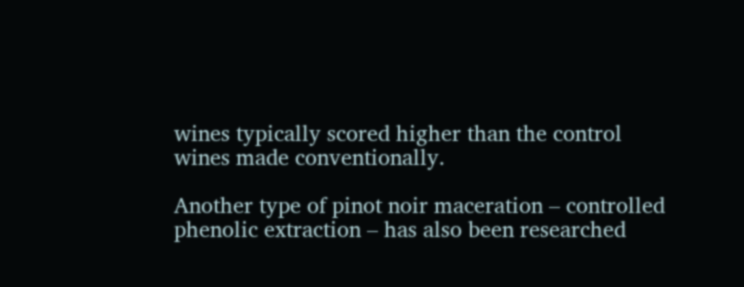wines typically scored higher than the control wines made conventionally.

Another type of pinot noir maceration – controlled phenolic extraction – has also been researched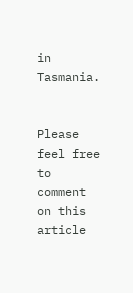in Tasmania.


Please feel free to comment on this article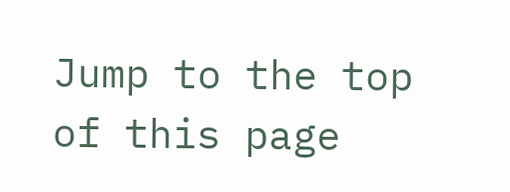Jump to the top of this page